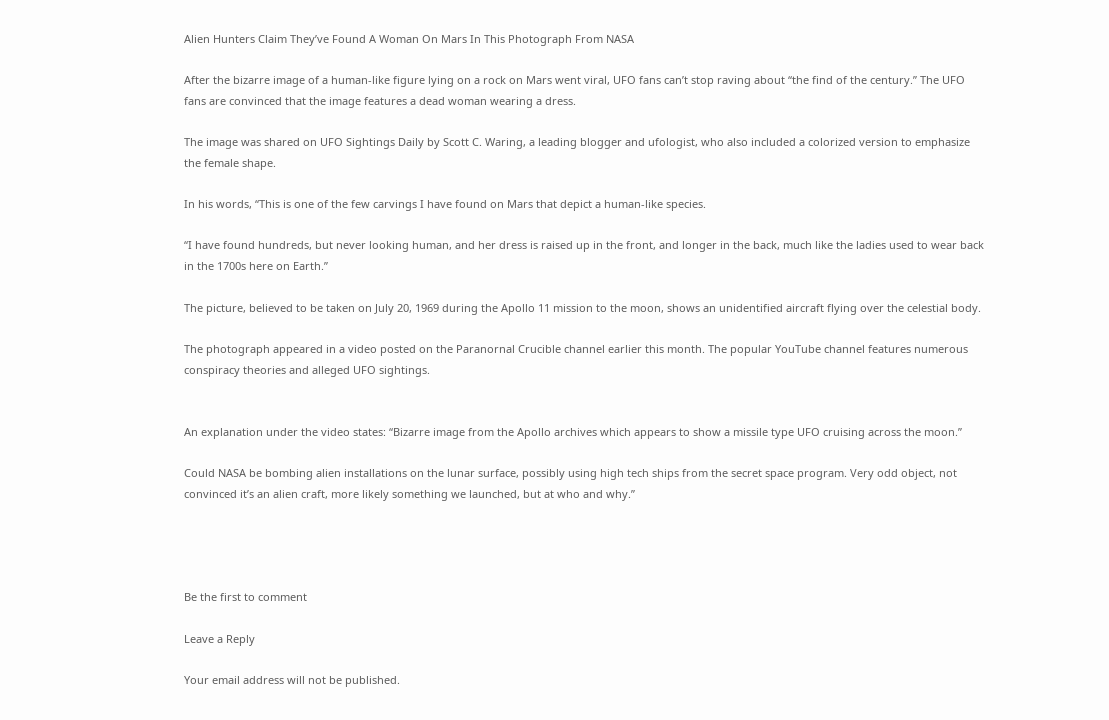Alien Hunters Claim They’ve Found A Woman On Mars In This Photograph From NASA

After the bizarre image of a human-like figure lying on a rock on Mars went viral, UFO fans can’t stop raving about “the find of the century.” The UFO fans are convinced that the image features a dead woman wearing a dress.

The image was shared on UFO Sightings Daily by Scott C. Waring, a leading blogger and ufologist, who also included a colorized version to emphasize the female shape.

In his words, “This is one of the few carvings I have found on Mars that depict a human-like species.

“I have found hundreds, but never looking human, and her dress is raised up in the front, and longer in the back, much like the ladies used to wear back in the 1700s here on Earth.”

The picture, believed to be taken on July 20, 1969 during the Apollo 11 mission to the moon, shows an unidentified aircraft flying over the celestial body.

The photograph appeared in a video posted on the Paranornal Crucible channel earlier this month. The popular YouTube channel features numerous conspiracy theories and alleged UFO sightings.


An explanation under the video states: “Bizarre image from the Apollo archives which appears to show a missile type UFO cruising across the moon.”

Could NASA be bombing alien installations on the lunar surface, possibly using high tech ships from the secret space program. Very odd object, not convinced it’s an alien craft, more likely something we launched, but at who and why.”




Be the first to comment

Leave a Reply

Your email address will not be published.